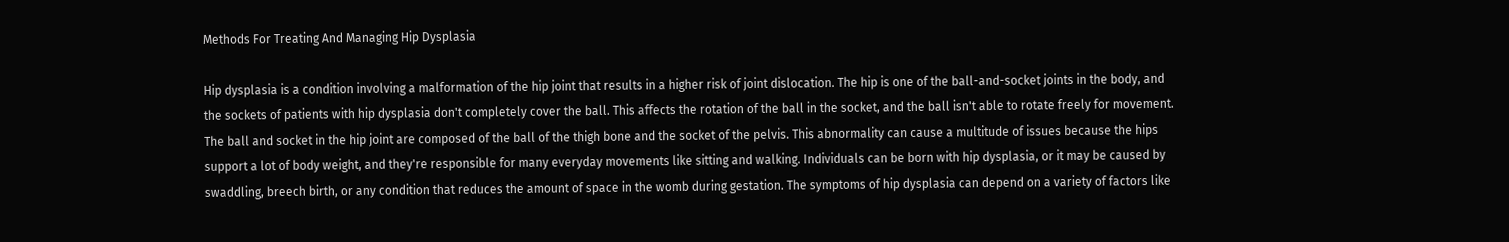Methods For Treating And Managing Hip Dysplasia

Hip dysplasia is a condition involving a malformation of the hip joint that results in a higher risk of joint dislocation. The hip is one of the ball-and-socket joints in the body, and the sockets of patients with hip dysplasia don't completely cover the ball. This affects the rotation of the ball in the socket, and the ball isn't able to rotate freely for movement. The ball and socket in the hip joint are composed of the ball of the thigh bone and the socket of the pelvis. This abnormality can cause a multitude of issues because the hips support a lot of body weight, and they're responsible for many everyday movements like sitting and walking. Individuals can be born with hip dysplasia, or it may be caused by swaddling, breech birth, or any condition that reduces the amount of space in the womb during gestation. The symptoms of hip dysplasia can depend on a variety of factors like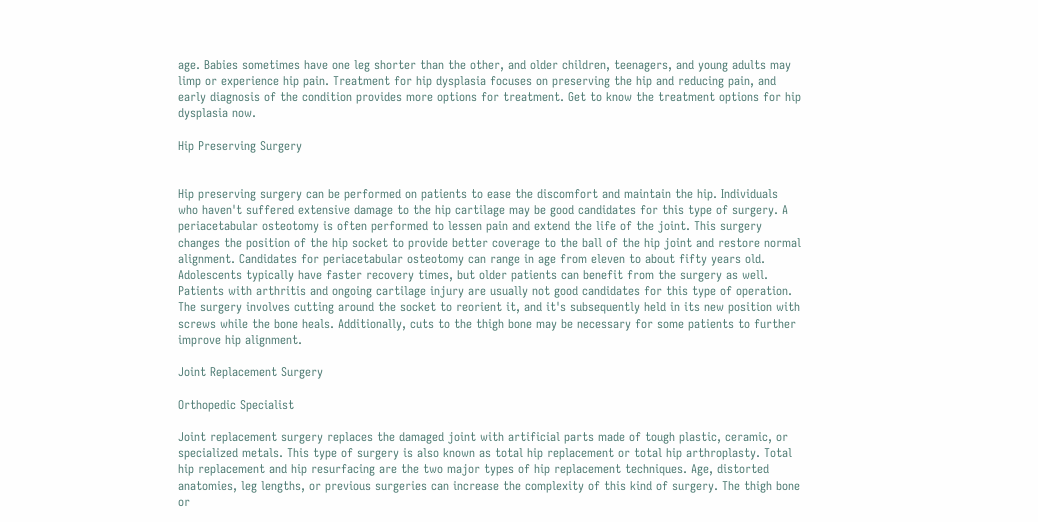age. Babies sometimes have one leg shorter than the other, and older children, teenagers, and young adults may limp or experience hip pain. Treatment for hip dysplasia focuses on preserving the hip and reducing pain, and early diagnosis of the condition provides more options for treatment. Get to know the treatment options for hip dysplasia now.

Hip Preserving Surgery


Hip preserving surgery can be performed on patients to ease the discomfort and maintain the hip. Individuals who haven't suffered extensive damage to the hip cartilage may be good candidates for this type of surgery. A periacetabular osteotomy is often performed to lessen pain and extend the life of the joint. This surgery changes the position of the hip socket to provide better coverage to the ball of the hip joint and restore normal alignment. Candidates for periacetabular osteotomy can range in age from eleven to about fifty years old. Adolescents typically have faster recovery times, but older patients can benefit from the surgery as well. Patients with arthritis and ongoing cartilage injury are usually not good candidates for this type of operation. The surgery involves cutting around the socket to reorient it, and it's subsequently held in its new position with screws while the bone heals. Additionally, cuts to the thigh bone may be necessary for some patients to further improve hip alignment.

Joint Replacement Surgery

Orthopedic Specialist

Joint replacement surgery replaces the damaged joint with artificial parts made of tough plastic, ceramic, or specialized metals. This type of surgery is also known as total hip replacement or total hip arthroplasty. Total hip replacement and hip resurfacing are the two major types of hip replacement techniques. Age, distorted anatomies, leg lengths, or previous surgeries can increase the complexity of this kind of surgery. The thigh bone or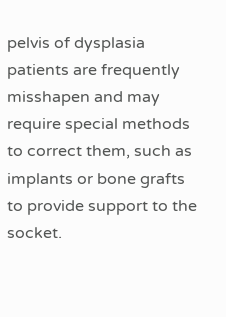pelvis of dysplasia patients are frequently misshapen and may require special methods to correct them, such as implants or bone grafts to provide support to the socket.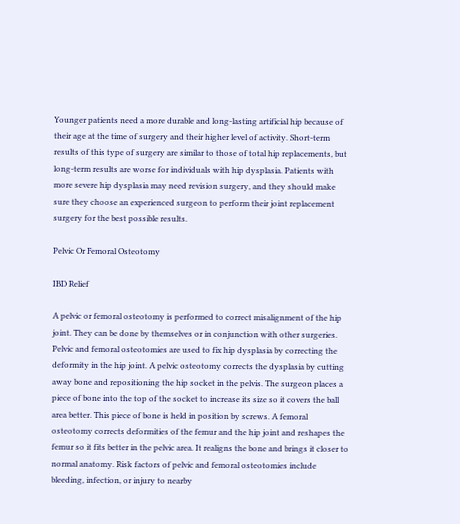Younger patients need a more durable and long-lasting artificial hip because of their age at the time of surgery and their higher level of activity. Short-term results of this type of surgery are similar to those of total hip replacements, but long-term results are worse for individuals with hip dysplasia. Patients with more severe hip dysplasia may need revision surgery, and they should make sure they choose an experienced surgeon to perform their joint replacement surgery for the best possible results.

Pelvic Or Femoral Osteotomy

IBD Relief

A pelvic or femoral osteotomy is performed to correct misalignment of the hip joint. They can be done by themselves or in conjunction with other surgeries. Pelvic and femoral osteotomies are used to fix hip dysplasia by correcting the deformity in the hip joint. A pelvic osteotomy corrects the dysplasia by cutting away bone and repositioning the hip socket in the pelvis. The surgeon places a piece of bone into the top of the socket to increase its size so it covers the ball area better. This piece of bone is held in position by screws. A femoral osteotomy corrects deformities of the femur and the hip joint and reshapes the femur so it fits better in the pelvic area. It realigns the bone and brings it closer to normal anatomy. Risk factors of pelvic and femoral osteotomies include bleeding, infection, or injury to nearby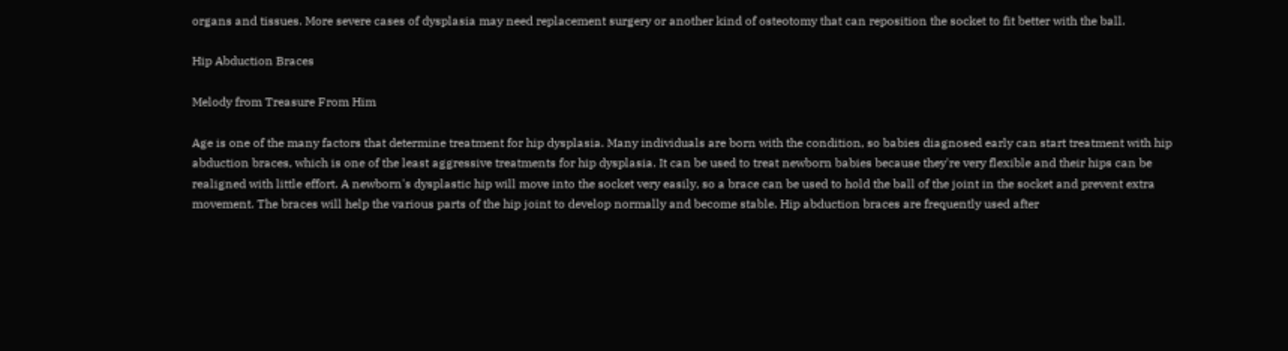organs and tissues. More severe cases of dysplasia may need replacement surgery or another kind of osteotomy that can reposition the socket to fit better with the ball.

Hip Abduction Braces

Melody from Treasure From Him

Age is one of the many factors that determine treatment for hip dysplasia. Many individuals are born with the condition, so babies diagnosed early can start treatment with hip abduction braces, which is one of the least aggressive treatments for hip dysplasia. It can be used to treat newborn babies because they're very flexible and their hips can be realigned with little effort. A newborn's dysplastic hip will move into the socket very easily, so a brace can be used to hold the ball of the joint in the socket and prevent extra movement. The braces will help the various parts of the hip joint to develop normally and become stable. Hip abduction braces are frequently used after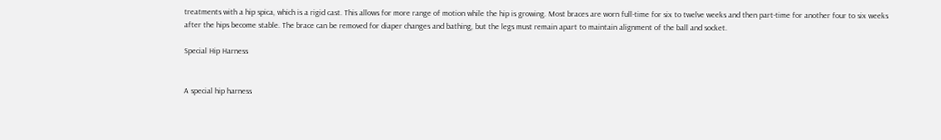treatments with a hip spica, which is a rigid cast. This allows for more range of motion while the hip is growing. Most braces are worn full-time for six to twelve weeks and then part-time for another four to six weeks after the hips become stable. The brace can be removed for diaper changes and bathing, but the legs must remain apart to maintain alignment of the ball and socket.

Special Hip Harness


A special hip harness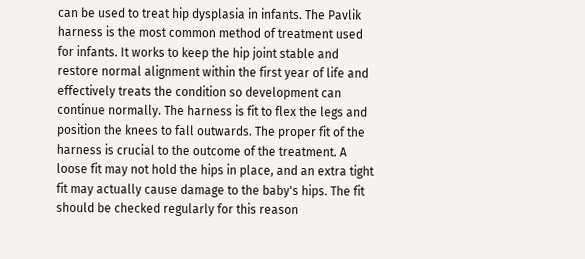can be used to treat hip dysplasia in infants. The Pavlik harness is the most common method of treatment used for infants. It works to keep the hip joint stable and restore normal alignment within the first year of life and effectively treats the condition so development can continue normally. The harness is fit to flex the legs and position the knees to fall outwards. The proper fit of the harness is crucial to the outcome of the treatment. A loose fit may not hold the hips in place, and an extra tight fit may actually cause damage to the baby's hips. The fit should be checked regularly for this reason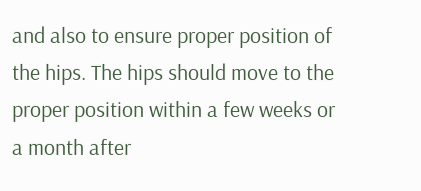and also to ensure proper position of the hips. The hips should move to the proper position within a few weeks or a month after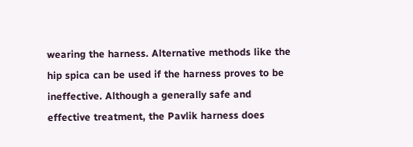wearing the harness. Alternative methods like the hip spica can be used if the harness proves to be ineffective. Although a generally safe and effective treatment, the Pavlik harness does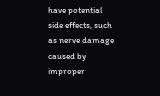have potential side effects, such as nerve damage caused by improper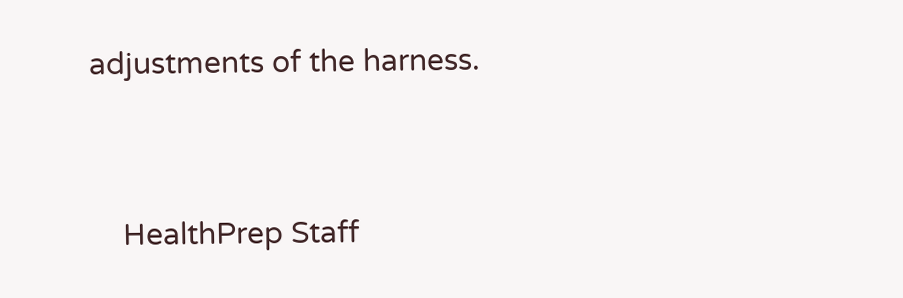adjustments of the harness.


    HealthPrep Staff